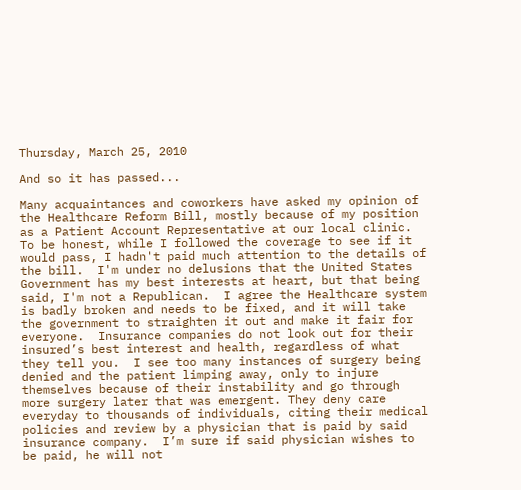Thursday, March 25, 2010

And so it has passed...

Many acquaintances and coworkers have asked my opinion of the Healthcare Reform Bill, mostly because of my position as a Patient Account Representative at our local clinic.  To be honest, while I followed the coverage to see if it would pass, I hadn't paid much attention to the details of the bill.  I'm under no delusions that the United States Government has my best interests at heart, but that being said, I'm not a Republican.  I agree the Healthcare system is badly broken and needs to be fixed, and it will take the government to straighten it out and make it fair for everyone.  Insurance companies do not look out for their insured’s best interest and health, regardless of what they tell you.  I see too many instances of surgery being denied and the patient limping away, only to injure themselves because of their instability and go through more surgery later that was emergent. They deny care everyday to thousands of individuals, citing their medical policies and review by a physician that is paid by said insurance company.  I’m sure if said physician wishes to be paid, he will not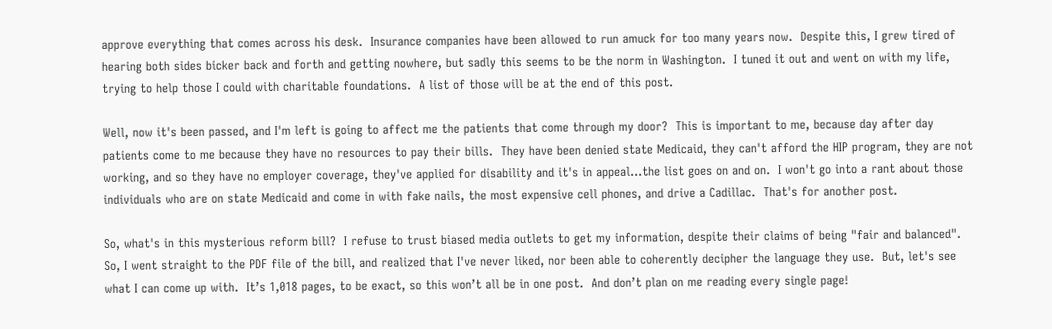approve everything that comes across his desk.  Insurance companies have been allowed to run amuck for too many years now.  Despite this, I grew tired of hearing both sides bicker back and forth and getting nowhere, but sadly this seems to be the norm in Washington.  I tuned it out and went on with my life, trying to help those I could with charitable foundations.  A list of those will be at the end of this post.

Well, now it's been passed, and I'm left is going to affect me the patients that come through my door?  This is important to me, because day after day patients come to me because they have no resources to pay their bills.  They have been denied state Medicaid, they can't afford the HIP program, they are not working, and so they have no employer coverage, they've applied for disability and it's in appeal...the list goes on and on.  I won't go into a rant about those individuals who are on state Medicaid and come in with fake nails, the most expensive cell phones, and drive a Cadillac.  That's for another post.

So, what's in this mysterious reform bill?  I refuse to trust biased media outlets to get my information, despite their claims of being "fair and balanced".  So, I went straight to the PDF file of the bill, and realized that I've never liked, nor been able to coherently decipher the language they use.  But, let's see what I can come up with.  It’s 1,018 pages, to be exact, so this won’t all be in one post.  And don’t plan on me reading every single page!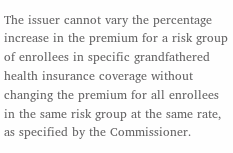The issuer cannot vary the percentage increase in the premium for a risk group of enrollees in specific grandfathered health insurance coverage without changing the premium for all enrollees in the same risk group at the same rate, as specified by the Commissioner.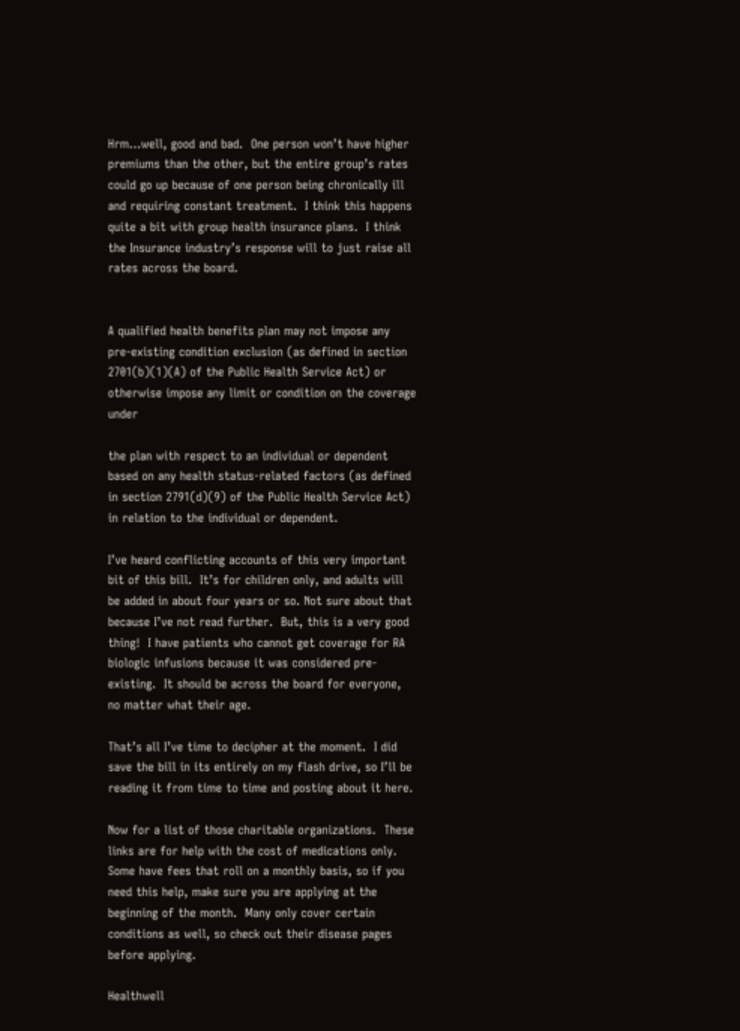Hrm…well, good and bad.  One person won’t have higher premiums than the other, but the entire group’s rates could go up because of one person being chronically ill and requiring constant treatment.  I think this happens quite a bit with group health insurance plans.  I think the Insurance industry’s response will to just raise all rates across the board.


A qualified health benefits plan may not impose any pre-existing condition exclusion (as defined in section 2701(b)(1)(A) of the Public Health Service Act) or otherwise impose any limit or condition on the coverage under

the plan with respect to an individual or dependent based on any health status-related factors (as defined in section 2791(d)(9) of the Public Health Service Act) in relation to the individual or dependent.

I’ve heard conflicting accounts of this very important bit of this bill.  It’s for children only, and adults will be added in about four years or so. Not sure about that because I’ve not read further.  But, this is a very good thing!  I have patients who cannot get coverage for RA biologic infusions because it was considered pre-existing.  It should be across the board for everyone, no matter what their age.

That’s all I’ve time to decipher at the moment.  I did save the bill in its entirely on my flash drive, so I’ll be reading it from time to time and posting about it here.

Now for a list of those charitable organizations.  These links are for help with the cost of medications only.  Some have fees that roll on a monthly basis, so if you need this help, make sure you are applying at the beginning of the month.  Many only cover certain conditions as well, so check out their disease pages before applying.

Healthwell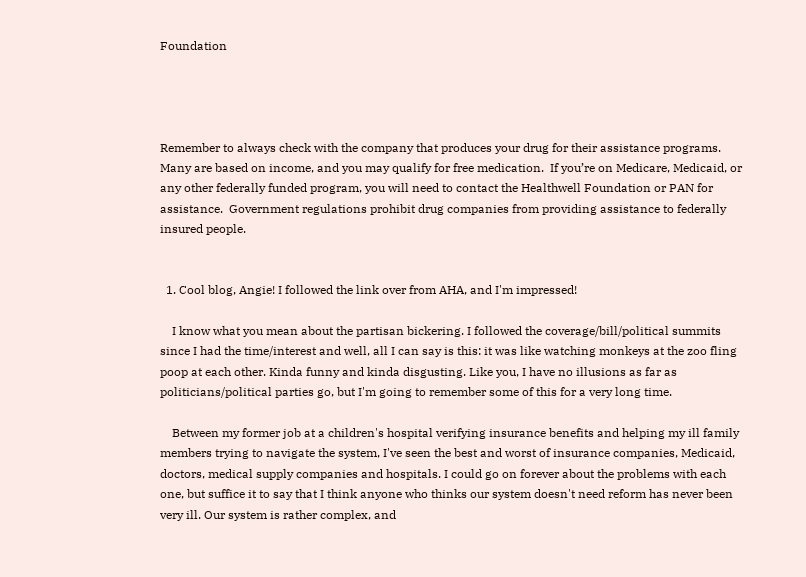Foundation




Remember to always check with the company that produces your drug for their assistance programs.  Many are based on income, and you may qualify for free medication.  If you’re on Medicare, Medicaid, or any other federally funded program, you will need to contact the Healthwell Foundation or PAN for assistance.  Government regulations prohibit drug companies from providing assistance to federally insured people.


  1. Cool blog, Angie! I followed the link over from AHA, and I'm impressed!

    I know what you mean about the partisan bickering. I followed the coverage/bill/political summits since I had the time/interest and well, all I can say is this: it was like watching monkeys at the zoo fling poop at each other. Kinda funny and kinda disgusting. Like you, I have no illusions as far as politicians/political parties go, but I'm going to remember some of this for a very long time.

    Between my former job at a children's hospital verifying insurance benefits and helping my ill family members trying to navigate the system, I've seen the best and worst of insurance companies, Medicaid, doctors, medical supply companies and hospitals. I could go on forever about the problems with each one, but suffice it to say that I think anyone who thinks our system doesn't need reform has never been very ill. Our system is rather complex, and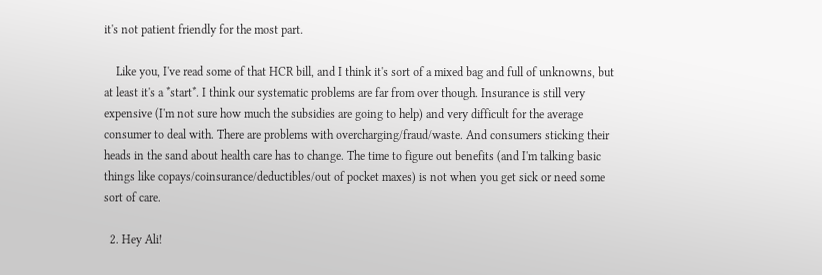it's not patient friendly for the most part.

    Like you, I've read some of that HCR bill, and I think it's sort of a mixed bag and full of unknowns, but at least it's a *start*. I think our systematic problems are far from over though. Insurance is still very expensive (I'm not sure how much the subsidies are going to help) and very difficult for the average consumer to deal with. There are problems with overcharging/fraud/waste. And consumers sticking their heads in the sand about health care has to change. The time to figure out benefits (and I'm talking basic things like copays/coinsurance/deductibles/out of pocket maxes) is not when you get sick or need some sort of care.

  2. Hey Ali!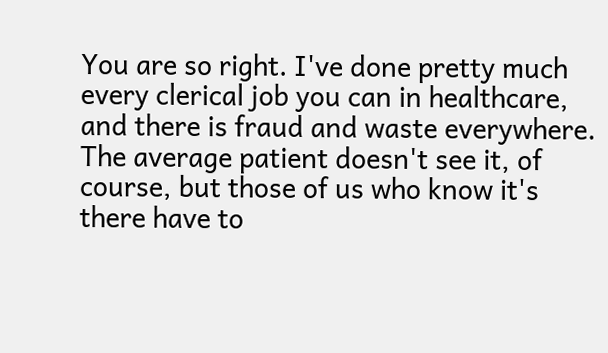You are so right. I've done pretty much every clerical job you can in healthcare, and there is fraud and waste everywhere. The average patient doesn't see it, of course, but those of us who know it's there have to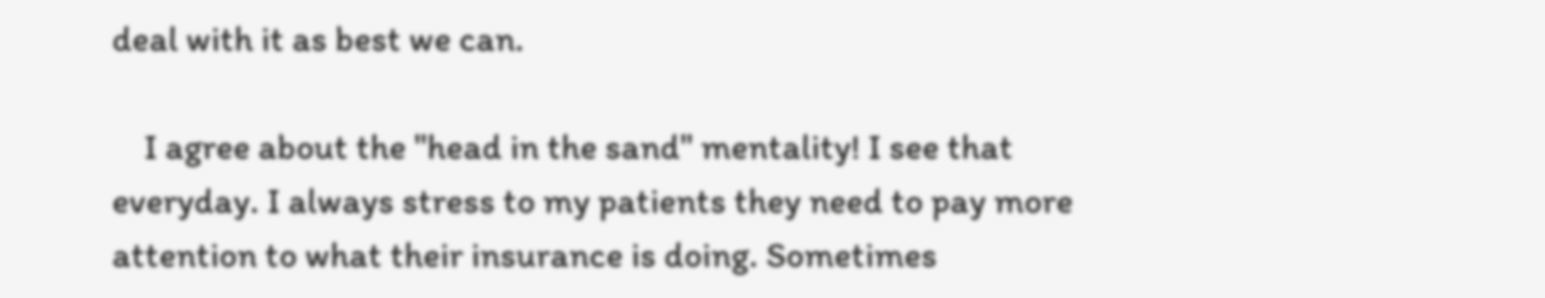deal with it as best we can.

    I agree about the "head in the sand" mentality! I see that everyday. I always stress to my patients they need to pay more attention to what their insurance is doing. Sometimes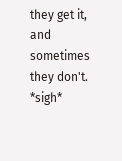they get it, and sometimes they don't. *sigh*